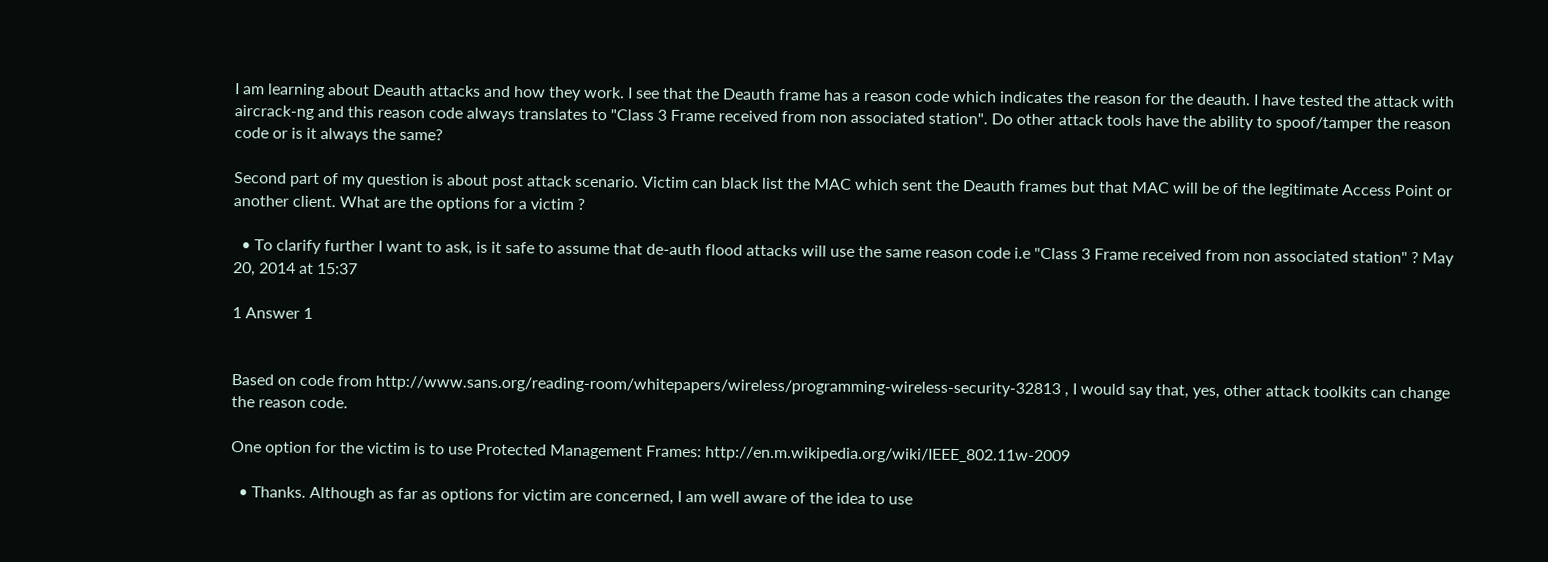I am learning about Deauth attacks and how they work. I see that the Deauth frame has a reason code which indicates the reason for the deauth. I have tested the attack with aircrack-ng and this reason code always translates to "Class 3 Frame received from non associated station". Do other attack tools have the ability to spoof/tamper the reason code or is it always the same?

Second part of my question is about post attack scenario. Victim can black list the MAC which sent the Deauth frames but that MAC will be of the legitimate Access Point or another client. What are the options for a victim ?

  • To clarify further I want to ask, is it safe to assume that de-auth flood attacks will use the same reason code i.e "Class 3 Frame received from non associated station" ? May 20, 2014 at 15:37

1 Answer 1


Based on code from http://www.sans.org/reading-room/whitepapers/wireless/programming-wireless-security-32813 , I would say that, yes, other attack toolkits can change the reason code.

One option for the victim is to use Protected Management Frames: http://en.m.wikipedia.org/wiki/IEEE_802.11w-2009

  • Thanks. Although as far as options for victim are concerned, I am well aware of the idea to use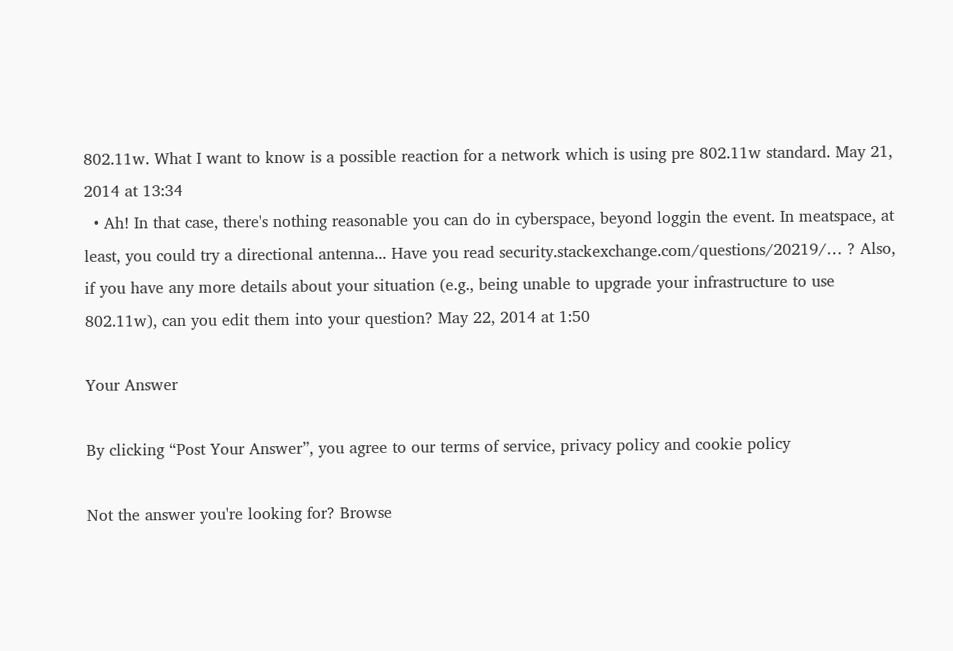802.11w. What I want to know is a possible reaction for a network which is using pre 802.11w standard. May 21, 2014 at 13:34
  • Ah! In that case, there's nothing reasonable you can do in cyberspace, beyond loggin the event. In meatspace, at least, you could try a directional antenna... Have you read security.stackexchange.com/questions/20219/… ? Also, if you have any more details about your situation (e.g., being unable to upgrade your infrastructure to use 802.11w), can you edit them into your question? May 22, 2014 at 1:50

Your Answer

By clicking “Post Your Answer”, you agree to our terms of service, privacy policy and cookie policy

Not the answer you're looking for? Browse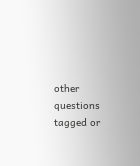other questions tagged or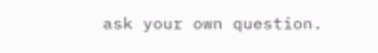ask your own question.